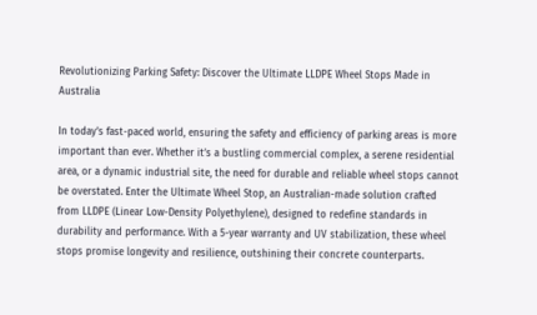Revolutionizing Parking Safety: Discover the Ultimate LLDPE Wheel Stops Made in Australia

In today’s fast-paced world, ensuring the safety and efficiency of parking areas is more important than ever. Whether it’s a bustling commercial complex, a serene residential area, or a dynamic industrial site, the need for durable and reliable wheel stops cannot be overstated. Enter the Ultimate Wheel Stop, an Australian-made solution crafted from LLDPE (Linear Low-Density Polyethylene), designed to redefine standards in durability and performance. With a 5-year warranty and UV stabilization, these wheel stops promise longevity and resilience, outshining their concrete counterparts.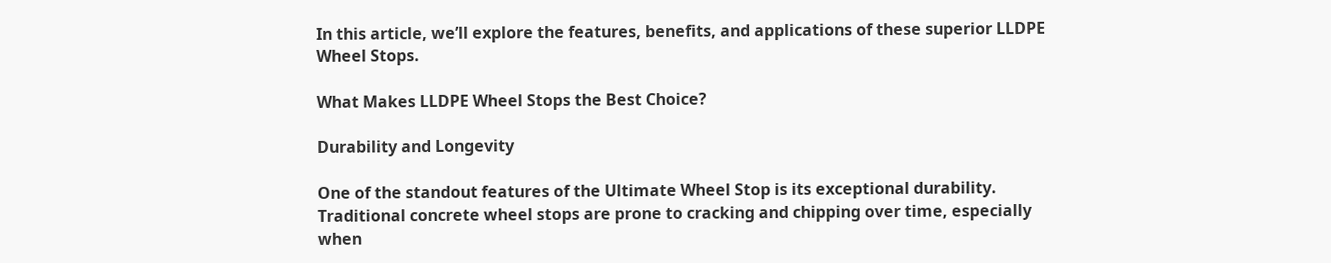In this article, we’ll explore the features, benefits, and applications of these superior LLDPE Wheel Stops.

What Makes LLDPE Wheel Stops the Best Choice?

Durability and Longevity

One of the standout features of the Ultimate Wheel Stop is its exceptional durability. Traditional concrete wheel stops are prone to cracking and chipping over time, especially when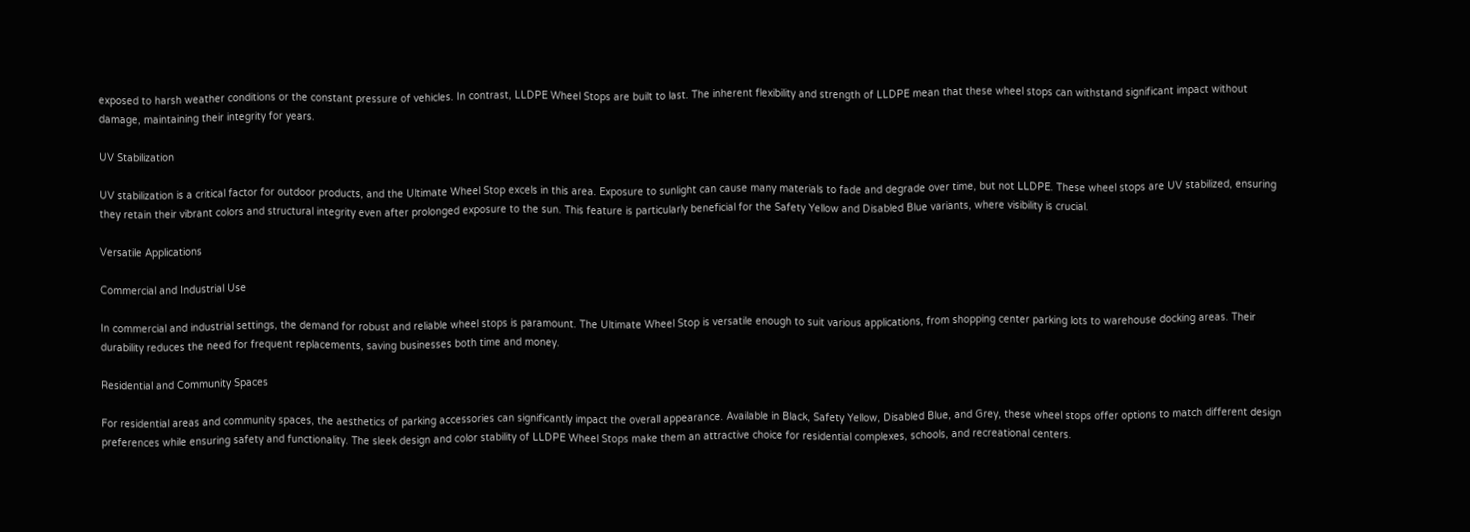exposed to harsh weather conditions or the constant pressure of vehicles. In contrast, LLDPE Wheel Stops are built to last. The inherent flexibility and strength of LLDPE mean that these wheel stops can withstand significant impact without damage, maintaining their integrity for years.

UV Stabilization

UV stabilization is a critical factor for outdoor products, and the Ultimate Wheel Stop excels in this area. Exposure to sunlight can cause many materials to fade and degrade over time, but not LLDPE. These wheel stops are UV stabilized, ensuring they retain their vibrant colors and structural integrity even after prolonged exposure to the sun. This feature is particularly beneficial for the Safety Yellow and Disabled Blue variants, where visibility is crucial.

Versatile Applications

Commercial and Industrial Use

In commercial and industrial settings, the demand for robust and reliable wheel stops is paramount. The Ultimate Wheel Stop is versatile enough to suit various applications, from shopping center parking lots to warehouse docking areas. Their durability reduces the need for frequent replacements, saving businesses both time and money.

Residential and Community Spaces

For residential areas and community spaces, the aesthetics of parking accessories can significantly impact the overall appearance. Available in Black, Safety Yellow, Disabled Blue, and Grey, these wheel stops offer options to match different design preferences while ensuring safety and functionality. The sleek design and color stability of LLDPE Wheel Stops make them an attractive choice for residential complexes, schools, and recreational centers.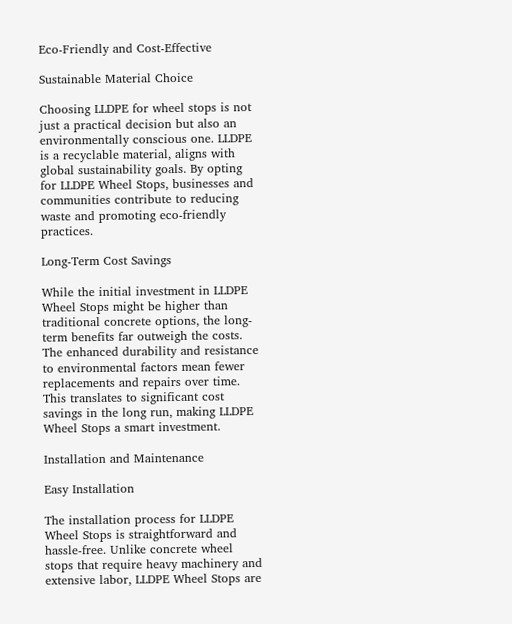Eco-Friendly and Cost-Effective

Sustainable Material Choice

Choosing LLDPE for wheel stops is not just a practical decision but also an environmentally conscious one. LLDPE is a recyclable material, aligns with global sustainability goals. By opting for LLDPE Wheel Stops, businesses and communities contribute to reducing waste and promoting eco-friendly practices.

Long-Term Cost Savings

While the initial investment in LLDPE Wheel Stops might be higher than traditional concrete options, the long-term benefits far outweigh the costs. The enhanced durability and resistance to environmental factors mean fewer replacements and repairs over time. This translates to significant cost savings in the long run, making LLDPE Wheel Stops a smart investment.

Installation and Maintenance

Easy Installation

The installation process for LLDPE Wheel Stops is straightforward and hassle-free. Unlike concrete wheel stops that require heavy machinery and extensive labor, LLDPE Wheel Stops are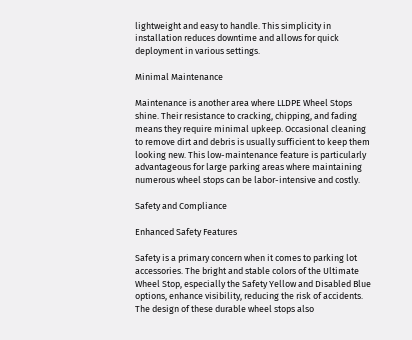lightweight and easy to handle. This simplicity in installation reduces downtime and allows for quick deployment in various settings.

Minimal Maintenance

Maintenance is another area where LLDPE Wheel Stops shine. Their resistance to cracking, chipping, and fading means they require minimal upkeep. Occasional cleaning to remove dirt and debris is usually sufficient to keep them looking new. This low-maintenance feature is particularly advantageous for large parking areas where maintaining numerous wheel stops can be labor-intensive and costly.

Safety and Compliance

Enhanced Safety Features

Safety is a primary concern when it comes to parking lot accessories. The bright and stable colors of the Ultimate Wheel Stop, especially the Safety Yellow and Disabled Blue options, enhance visibility, reducing the risk of accidents. The design of these durable wheel stops also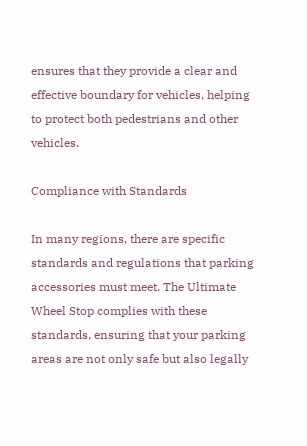ensures that they provide a clear and effective boundary for vehicles, helping to protect both pedestrians and other vehicles.

Compliance with Standards

In many regions, there are specific standards and regulations that parking accessories must meet. The Ultimate Wheel Stop complies with these standards, ensuring that your parking areas are not only safe but also legally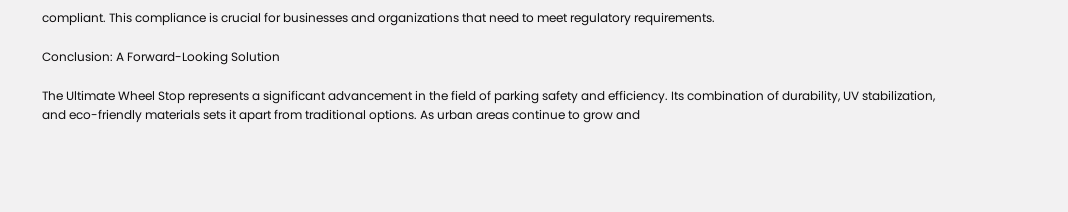compliant. This compliance is crucial for businesses and organizations that need to meet regulatory requirements.

Conclusion: A Forward-Looking Solution

The Ultimate Wheel Stop represents a significant advancement in the field of parking safety and efficiency. Its combination of durability, UV stabilization, and eco-friendly materials sets it apart from traditional options. As urban areas continue to grow and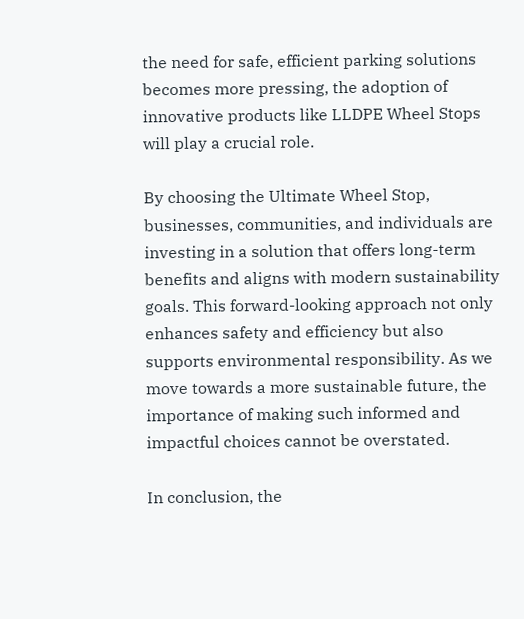the need for safe, efficient parking solutions becomes more pressing, the adoption of innovative products like LLDPE Wheel Stops will play a crucial role.

By choosing the Ultimate Wheel Stop, businesses, communities, and individuals are investing in a solution that offers long-term benefits and aligns with modern sustainability goals. This forward-looking approach not only enhances safety and efficiency but also supports environmental responsibility. As we move towards a more sustainable future, the importance of making such informed and impactful choices cannot be overstated.

In conclusion, the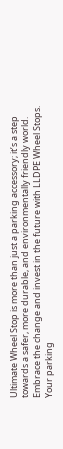Ultimate Wheel Stop is more than just a parking accessory; it’s a step towards a safer, more durable, and environmentally friendly world. Embrace the change and invest in the future with LLDPE Wheel Stops. Your parking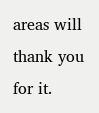areas will thank you for it.